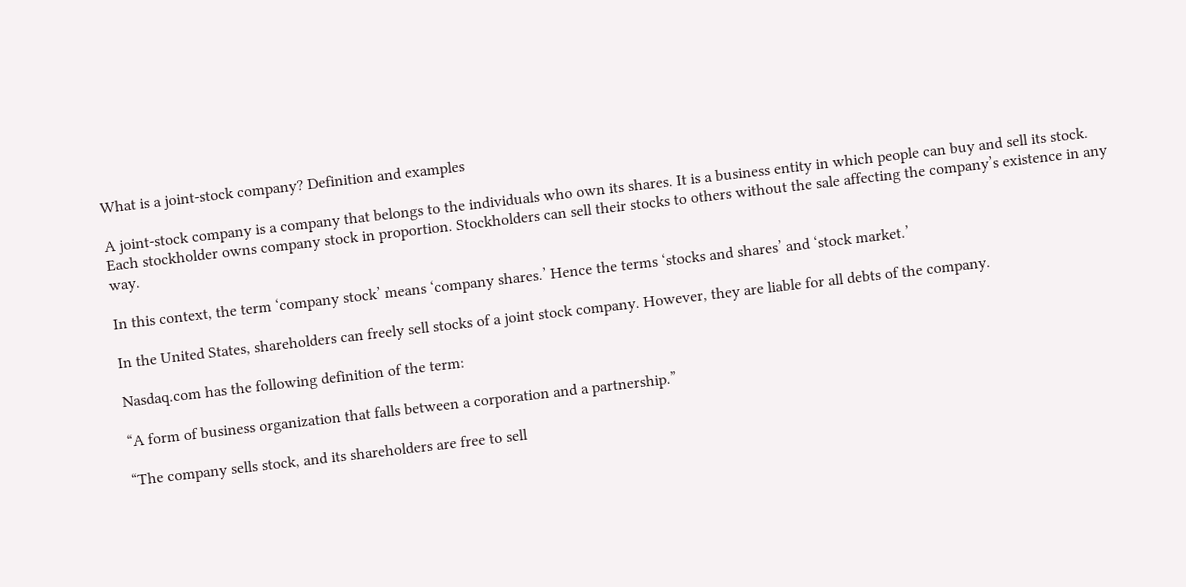What is a joint-stock company? Definition and examples

A joint-stock company is a company that belongs to the individuals who own its shares. It is a business entity in which people can buy and sell its stock. Each stockholder owns company stock in proportion. Stockholders can sell their stocks to others without the sale affecting the company’s existence in any way.

In this context, the term ‘company stock’ means ‘company shares.’ Hence the terms ‘stocks and shares’ and ‘stock market.’

In the United States, shareholders can freely sell stocks of a joint stock company. However, they are liable for all debts of the company.

Nasdaq.com has the following definition of the term:

“A form of business organization that falls between a corporation and a partnership.”

“The company sells stock, and its shareholders are free to sell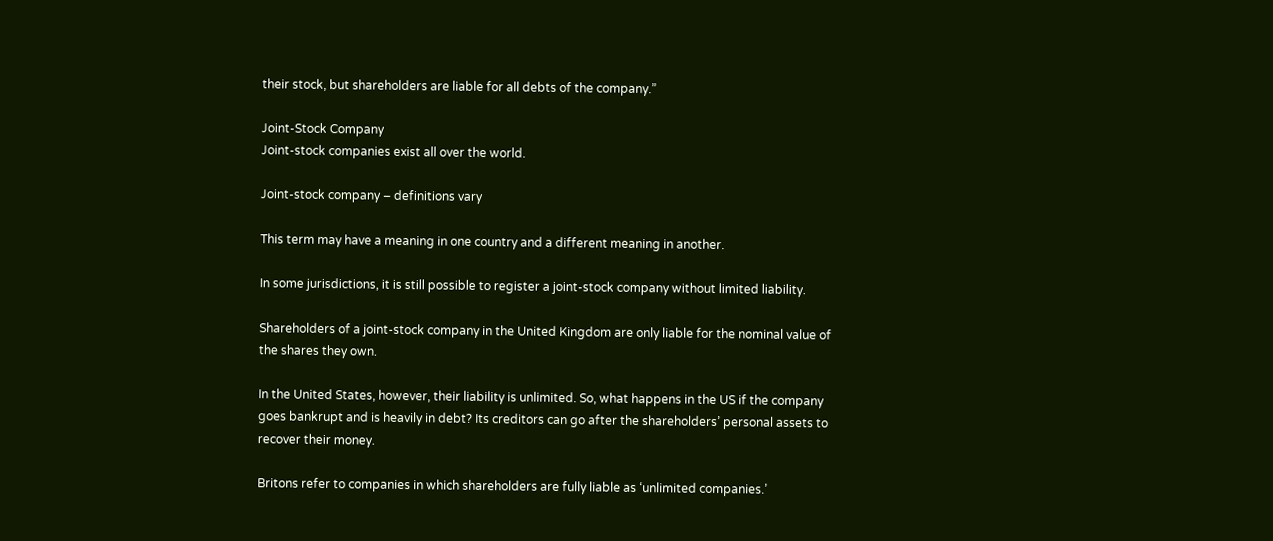their stock, but shareholders are liable for all debts of the company.”

Joint-Stock Company
Joint-stock companies exist all over the world.

Joint-stock company – definitions vary

This term may have a meaning in one country and a different meaning in another.

In some jurisdictions, it is still possible to register a joint-stock company without limited liability.

Shareholders of a joint-stock company in the United Kingdom are only liable for the nominal value of the shares they own.

In the United States, however, their liability is unlimited. So, what happens in the US if the company goes bankrupt and is heavily in debt? Its creditors can go after the shareholders’ personal assets to recover their money.

Britons refer to companies in which shareholders are fully liable as ‘unlimited companies.’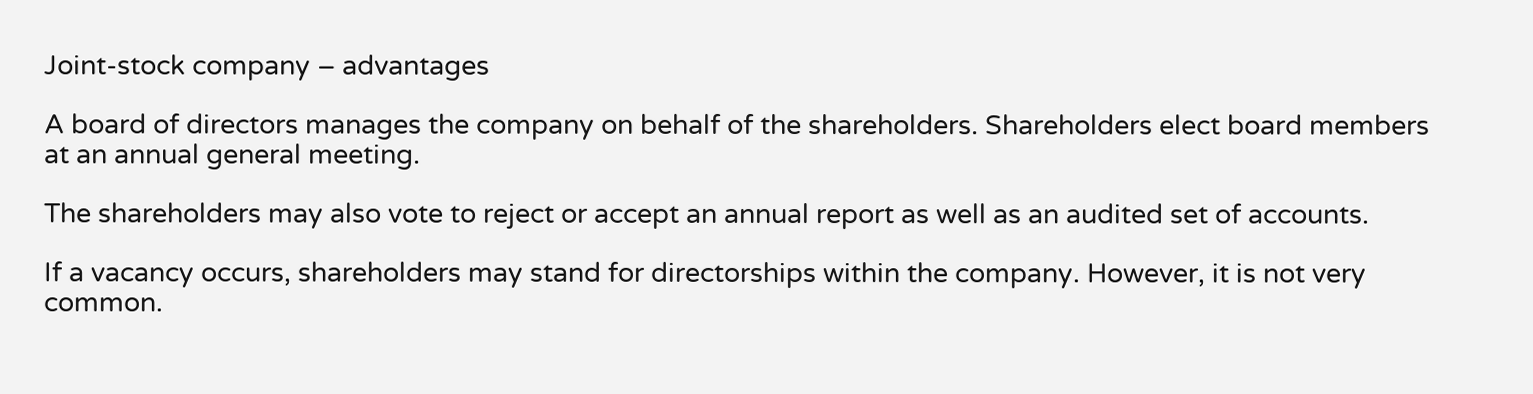Joint-stock company – advantages

A board of directors manages the company on behalf of the shareholders. Shareholders elect board members at an annual general meeting.

The shareholders may also vote to reject or accept an annual report as well as an audited set of accounts.

If a vacancy occurs, shareholders may stand for directorships within the company. However, it is not very common.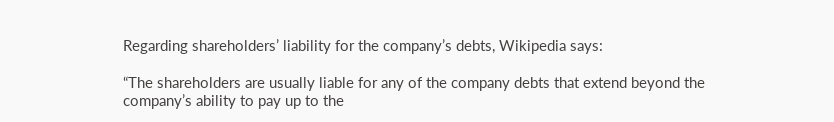Regarding shareholders’ liability for the company’s debts, Wikipedia says:

“The shareholders are usually liable for any of the company debts that extend beyond the company’s ability to pay up to the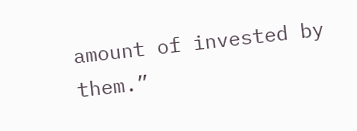amount of invested by them.”